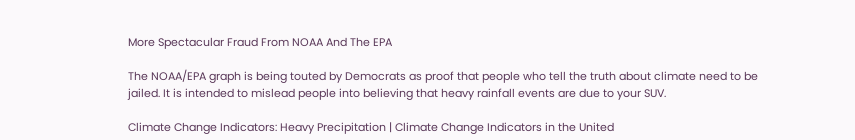More Spectacular Fraud From NOAA And The EPA

The NOAA/EPA graph is being touted by Democrats as proof that people who tell the truth about climate need to be jailed. It is intended to mislead people into believing that heavy rainfall events are due to your SUV.

Climate Change Indicators: Heavy Precipitation | Climate Change Indicators in the United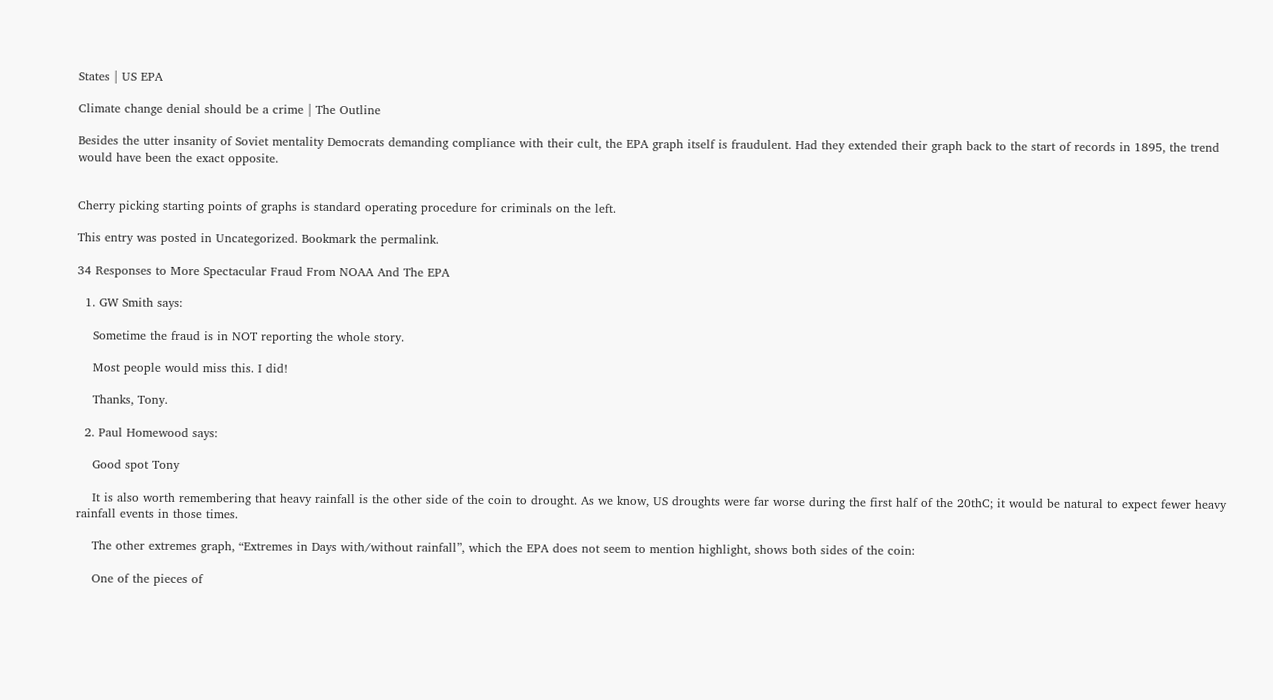States | US EPA

Climate change denial should be a crime | The Outline

Besides the utter insanity of Soviet mentality Democrats demanding compliance with their cult, the EPA graph itself is fraudulent. Had they extended their graph back to the start of records in 1895, the trend would have been the exact opposite.


Cherry picking starting points of graphs is standard operating procedure for criminals on the left.

This entry was posted in Uncategorized. Bookmark the permalink.

34 Responses to More Spectacular Fraud From NOAA And The EPA

  1. GW Smith says:

    Sometime the fraud is in NOT reporting the whole story.

    Most people would miss this. I did!

    Thanks, Tony.

  2. Paul Homewood says:

    Good spot Tony

    It is also worth remembering that heavy rainfall is the other side of the coin to drought. As we know, US droughts were far worse during the first half of the 20thC; it would be natural to expect fewer heavy rainfall events in those times.

    The other extremes graph, “Extremes in Days with/without rainfall”, which the EPA does not seem to mention highlight, shows both sides of the coin:

    One of the pieces of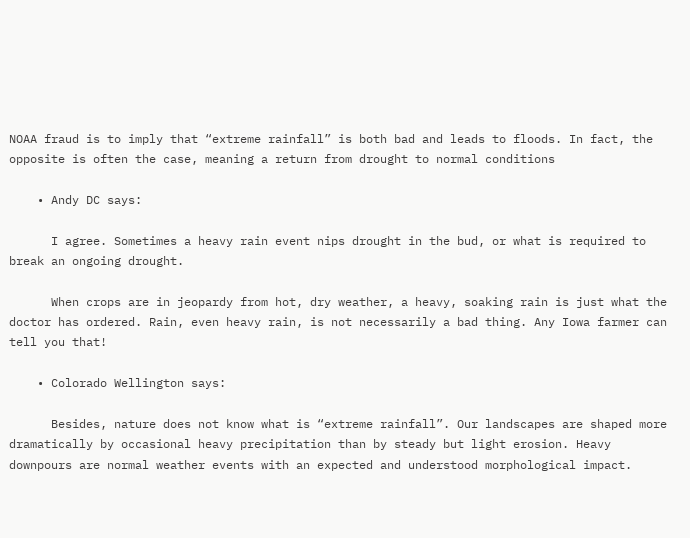NOAA fraud is to imply that “extreme rainfall” is both bad and leads to floods. In fact, the opposite is often the case, meaning a return from drought to normal conditions

    • Andy DC says:

      I agree. Sometimes a heavy rain event nips drought in the bud, or what is required to break an ongoing drought.

      When crops are in jeopardy from hot, dry weather, a heavy, soaking rain is just what the doctor has ordered. Rain, even heavy rain, is not necessarily a bad thing. Any Iowa farmer can tell you that!

    • Colorado Wellington says:

      Besides, nature does not know what is “extreme rainfall”. Our landscapes are shaped more dramatically by occasional heavy precipitation than by steady but light erosion. Heavy downpours are normal weather events with an expected and understood morphological impact.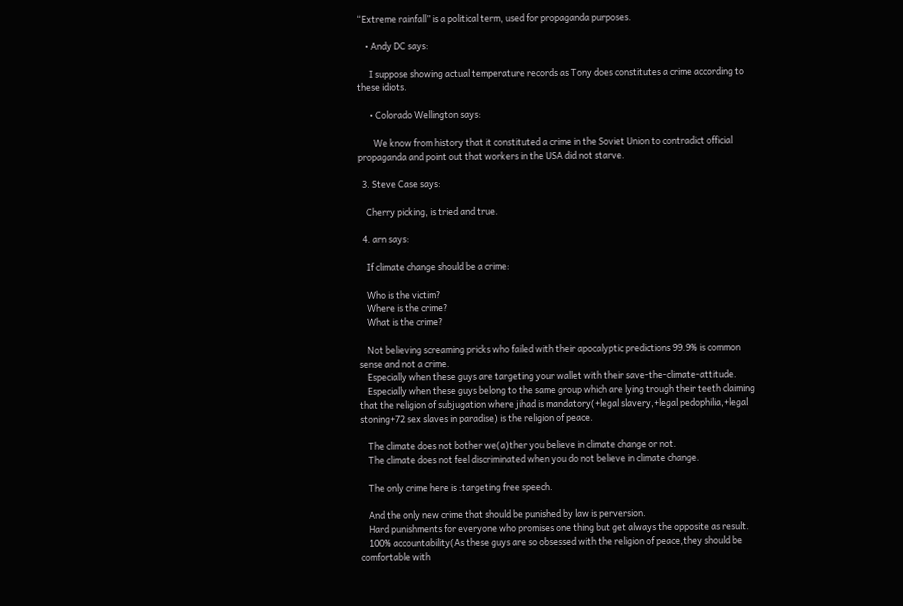“Extreme rainfall” is a political term, used for propaganda purposes.

    • Andy DC says:

      I suppose showing actual temperature records as Tony does constitutes a crime according to these idiots.

      • Colorado Wellington says:

        We know from history that it constituted a crime in the Soviet Union to contradict official propaganda and point out that workers in the USA did not starve.

  3. Steve Case says:

    Cherry picking, is tried and true.

  4. arn says:

    If climate change should be a crime:

    Who is the victim?
    Where is the crime?
    What is the crime?

    Not believing screaming pricks who failed with their apocalyptic predictions 99.9% is common sense and not a crime.
    Especially when these guys are targeting your wallet with their save-the-climate-attitude.
    Especially when these guys belong to the same group which are lying trough their teeth claiming that the religion of subjugation where jihad is mandatory(+legal slavery,+legal pedophilia,+legal stoning+72 sex slaves in paradise) is the religion of peace.

    The climate does not bother we(a)ther you believe in climate change or not.
    The climate does not feel discriminated when you do not believe in climate change.

    The only crime here is :targeting free speech.

    And the only new crime that should be punished by law is perversion.
    Hard punishments for everyone who promises one thing but get always the opposite as result.
    100% accountability(As these guys are so obsessed with the religion of peace,they should be comfortable with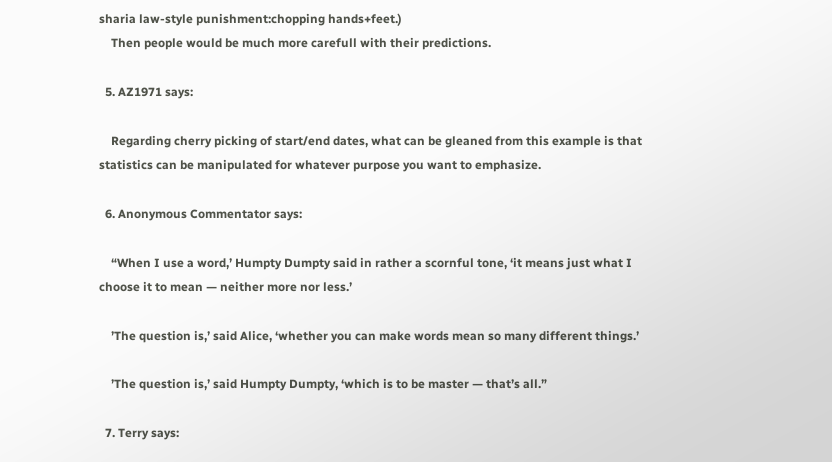sharia law-style punishment:chopping hands+feet.)
    Then people would be much more carefull with their predictions.

  5. AZ1971 says:

    Regarding cherry picking of start/end dates, what can be gleaned from this example is that statistics can be manipulated for whatever purpose you want to emphasize.

  6. Anonymous Commentator says:

    “When I use a word,’ Humpty Dumpty said in rather a scornful tone, ‘it means just what I choose it to mean — neither more nor less.’

    ’The question is,’ said Alice, ‘whether you can make words mean so many different things.’

    ’The question is,’ said Humpty Dumpty, ‘which is to be master — that’s all.”

  7. Terry says: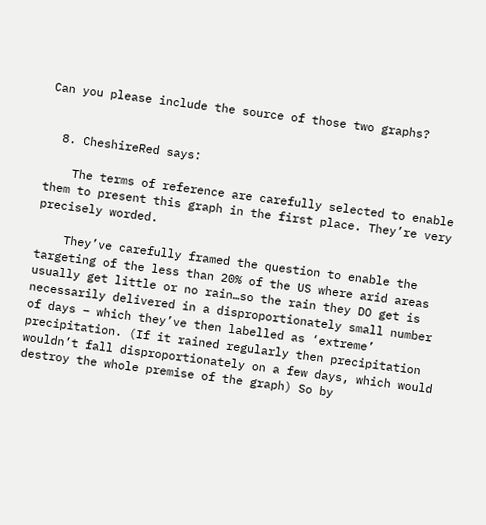Can you please include the source of those two graphs?


  8. CheshireRed says:

    The terms of reference are carefully selected to enable them to present this graph in the first place. They’re very precisely worded.

    They’ve carefully framed the question to enable the targeting of the less than 20% of the US where arid areas usually get little or no rain…so the rain they DO get is necessarily delivered in a disproportionately small number of days – which they’ve then labelled as ‘extreme’ precipitation. (If it rained regularly then precipitation wouldn’t fall disproportionately on a few days, which would destroy the whole premise of the graph) So by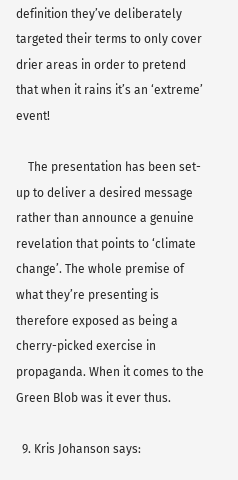definition they’ve deliberately targeted their terms to only cover drier areas in order to pretend that when it rains it’s an ‘extreme’ event!

    The presentation has been set-up to deliver a desired message rather than announce a genuine revelation that points to ‘climate change’. The whole premise of what they’re presenting is therefore exposed as being a cherry-picked exercise in propaganda. When it comes to the Green Blob was it ever thus.

  9. Kris Johanson says: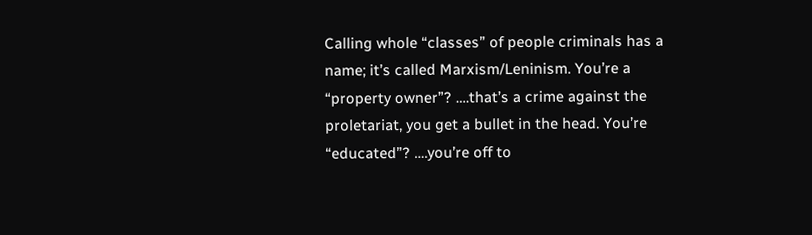Calling whole “classes” of people criminals has a name; it’s called Marxism/Leninism. You’re a “property owner”? ….that’s a crime against the proletariat, you get a bullet in the head. You’re “educated”? ….you’re off to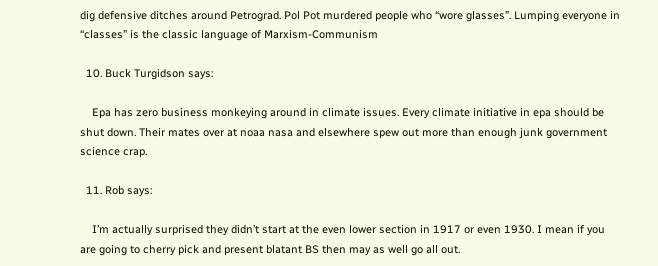dig defensive ditches around Petrograd. Pol Pot murdered people who “wore glasses”. Lumping everyone in “classes” is the classic language of Marxism-Communism

  10. Buck Turgidson says:

    Epa has zero business monkeying around in climate issues. Every climate initiative in epa should be shut down. Their mates over at noaa nasa and elsewhere spew out more than enough junk government science crap.

  11. Rob says:

    I’m actually surprised they didn’t start at the even lower section in 1917 or even 1930. I mean if you are going to cherry pick and present blatant BS then may as well go all out.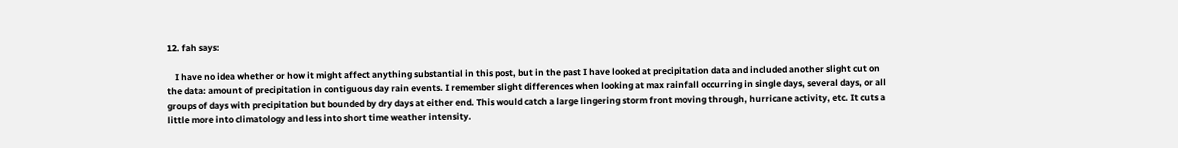12. fah says:

    I have no idea whether or how it might affect anything substantial in this post, but in the past I have looked at precipitation data and included another slight cut on the data: amount of precipitation in contiguous day rain events. I remember slight differences when looking at max rainfall occurring in single days, several days, or all groups of days with precipitation but bounded by dry days at either end. This would catch a large lingering storm front moving through, hurricane activity, etc. It cuts a little more into climatology and less into short time weather intensity.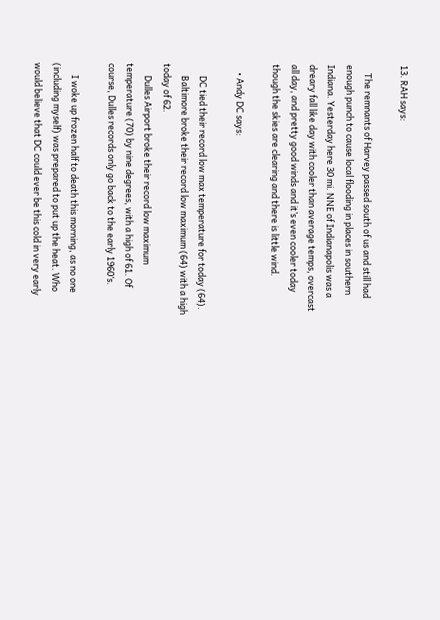13. RAH says:

    The remnants of Harvey passed south of us and still had enough punch to cause local flooding in places in southern Indiana. Yesterday here 30 mi. NNE of Indianapolis was a dreary fall like day with cooler than average temps, overcast all day, and pretty good winds and it’s even cooler today though the skies are clearing and there is little wind.

    • Andy DC says:

      DC tied their record low max temperature for today (64).
      Baltimore broke their record low maximum (64) with a high today of 62.
      Dulles Airport broke their record low maximum temperature (70) by nine degrees, with a high of 61. Of course, Dulles records only go back to the early 1960’s.

      I woke up frozen half to death this morning, as no one (including myself) was prepared to put up the heat. Who would believe that DC could ever be this cold in very early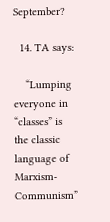September?

  14. TA says:

    “Lumping everyone in “classes” is the classic language of Marxism-Communism”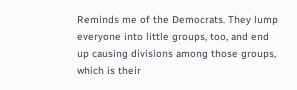Reminds me of the Democrats. They lump everyone into little groups, too, and end up causing divisions among those groups, which is their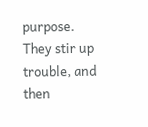purpose. They stir up trouble, and then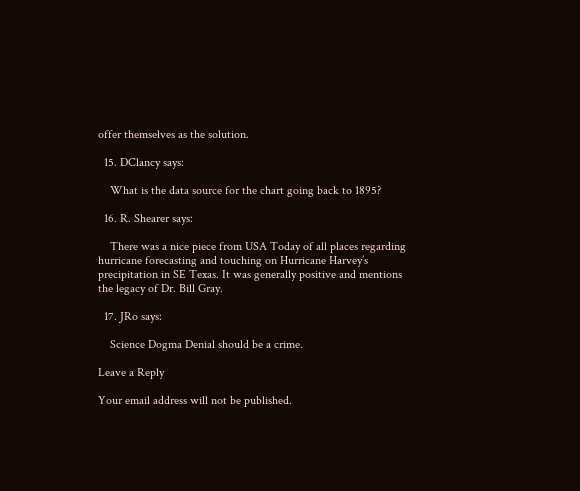offer themselves as the solution.

  15. DClancy says:

    What is the data source for the chart going back to 1895?

  16. R. Shearer says:

    There was a nice piece from USA Today of all places regarding hurricane forecasting and touching on Hurricane Harvey’s precipitation in SE Texas. It was generally positive and mentions the legacy of Dr. Bill Gray.

  17. JRo says:

    Science Dogma Denial should be a crime.

Leave a Reply

Your email address will not be published.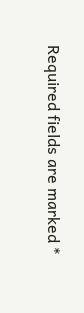Required fields are marked *